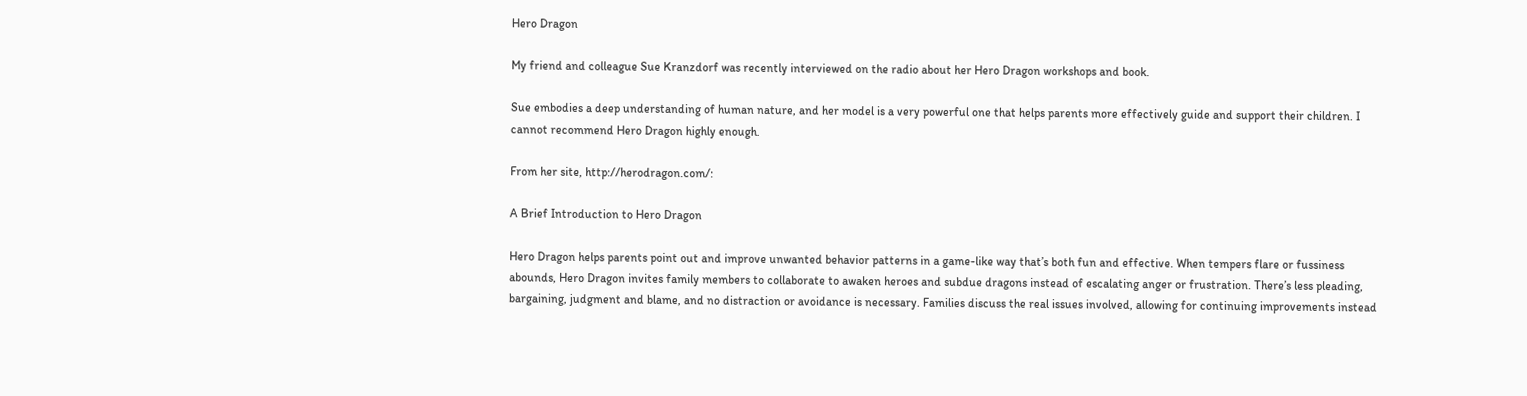Hero Dragon

My friend and colleague Sue Kranzdorf was recently interviewed on the radio about her Hero Dragon workshops and book.

Sue embodies a deep understanding of human nature, and her model is a very powerful one that helps parents more effectively guide and support their children. I cannot recommend Hero Dragon highly enough.

From her site, http://herodragon.com/:

A Brief Introduction to Hero Dragon

Hero Dragon helps parents point out and improve unwanted behavior patterns in a game-like way that’s both fun and effective. When tempers flare or fussiness abounds, Hero Dragon invites family members to collaborate to awaken heroes and subdue dragons instead of escalating anger or frustration. There’s less pleading, bargaining, judgment and blame, and no distraction or avoidance is necessary. Families discuss the real issues involved, allowing for continuing improvements instead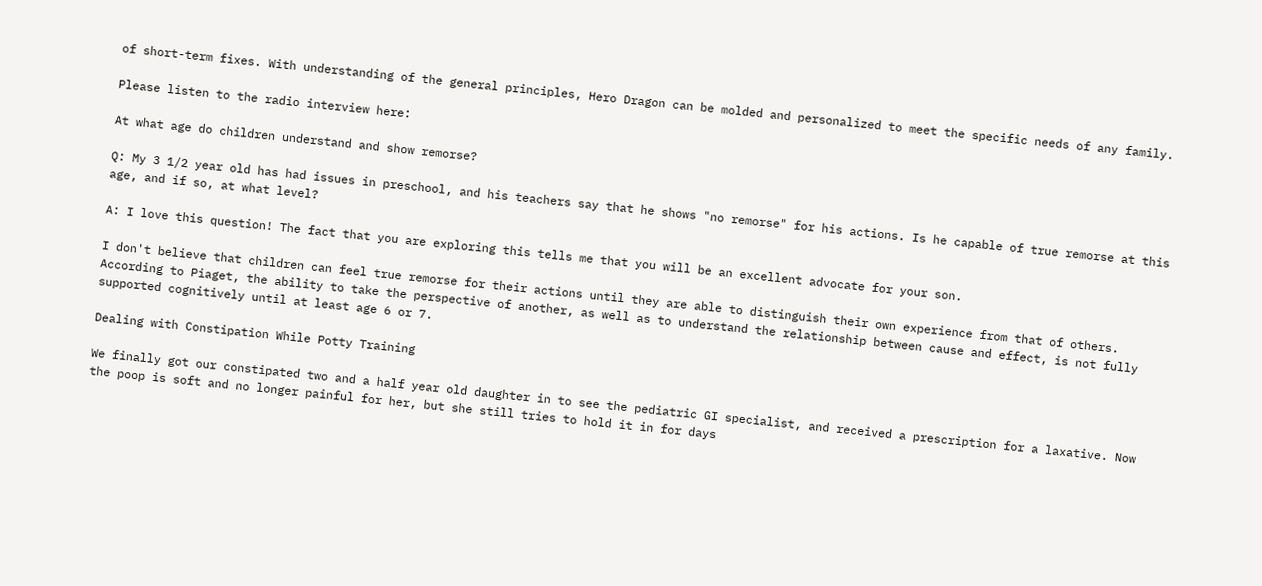of short-term fixes. With understanding of the general principles, Hero Dragon can be molded and personalized to meet the specific needs of any family.

Please listen to the radio interview here:

At what age do children understand and show remorse?

Q: My 3 1/2 year old has had issues in preschool, and his teachers say that he shows "no remorse" for his actions. Is he capable of true remorse at this age, and if so, at what level?

A: I love this question! The fact that you are exploring this tells me that you will be an excellent advocate for your son.

I don't believe that children can feel true remorse for their actions until they are able to distinguish their own experience from that of others. According to Piaget, the ability to take the perspective of another, as well as to understand the relationship between cause and effect, is not fully supported cognitively until at least age 6 or 7.

Dealing with Constipation While Potty Training

We finally got our constipated two and a half year old daughter in to see the pediatric GI specialist, and received a prescription for a laxative. Now the poop is soft and no longer painful for her, but she still tries to hold it in for days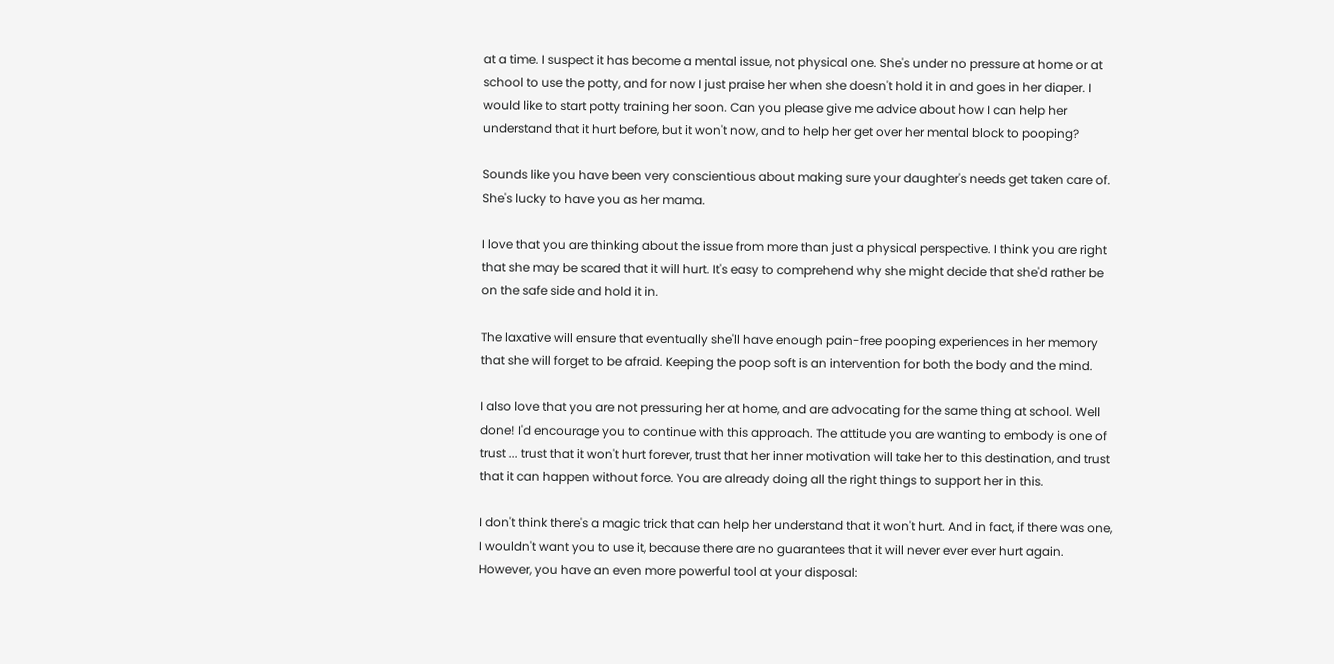at a time. I suspect it has become a mental issue, not physical one. She's under no pressure at home or at school to use the potty, and for now I just praise her when she doesn't hold it in and goes in her diaper. I would like to start potty training her soon. Can you please give me advice about how I can help her understand that it hurt before, but it won't now, and to help her get over her mental block to pooping?

Sounds like you have been very conscientious about making sure your daughter's needs get taken care of. She's lucky to have you as her mama.

I love that you are thinking about the issue from more than just a physical perspective. I think you are right that she may be scared that it will hurt. It's easy to comprehend why she might decide that she'd rather be on the safe side and hold it in.

The laxative will ensure that eventually she'll have enough pain-free pooping experiences in her memory that she will forget to be afraid. Keeping the poop soft is an intervention for both the body and the mind.

I also love that you are not pressuring her at home, and are advocating for the same thing at school. Well done! I'd encourage you to continue with this approach. The attitude you are wanting to embody is one of trust ... trust that it won't hurt forever, trust that her inner motivation will take her to this destination, and trust that it can happen without force. You are already doing all the right things to support her in this.

I don't think there's a magic trick that can help her understand that it won't hurt. And in fact, if there was one, I wouldn't want you to use it, because there are no guarantees that it will never ever ever hurt again. However, you have an even more powerful tool at your disposal: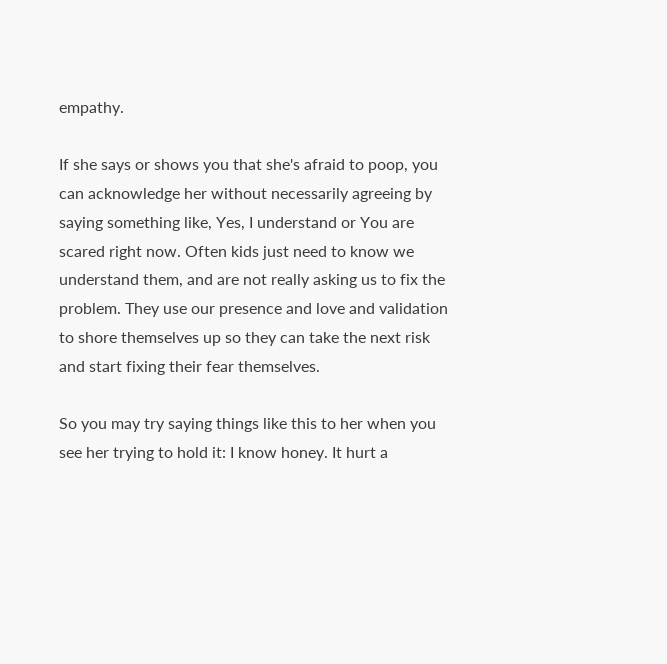empathy.

If she says or shows you that she's afraid to poop, you can acknowledge her without necessarily agreeing by saying something like, Yes, I understand or You are scared right now. Often kids just need to know we understand them, and are not really asking us to fix the problem. They use our presence and love and validation to shore themselves up so they can take the next risk and start fixing their fear themselves.

So you may try saying things like this to her when you see her trying to hold it: I know honey. It hurt a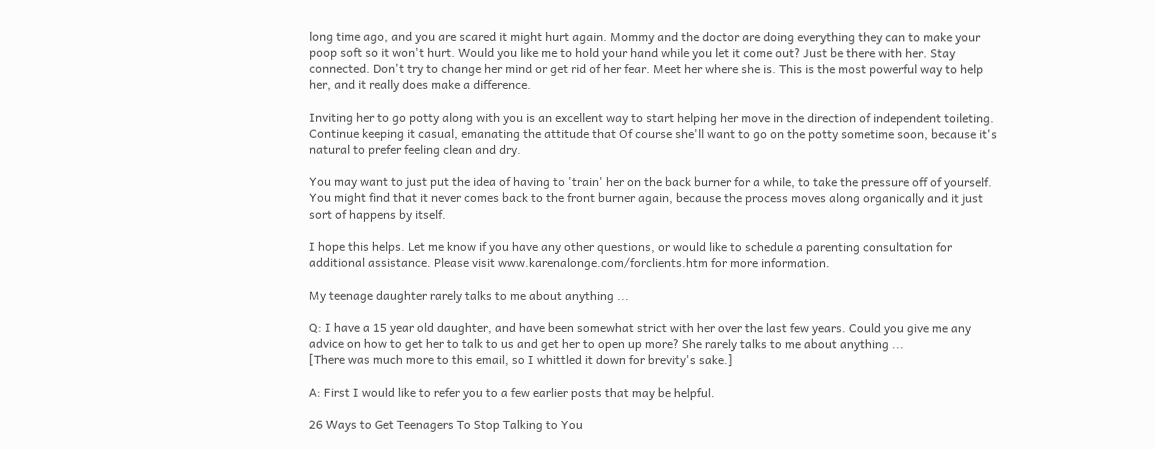long time ago, and you are scared it might hurt again. Mommy and the doctor are doing everything they can to make your poop soft so it won't hurt. Would you like me to hold your hand while you let it come out? Just be there with her. Stay connected. Don't try to change her mind or get rid of her fear. Meet her where she is. This is the most powerful way to help her, and it really does make a difference.

Inviting her to go potty along with you is an excellent way to start helping her move in the direction of independent toileting. Continue keeping it casual, emanating the attitude that Of course she'll want to go on the potty sometime soon, because it's natural to prefer feeling clean and dry.

You may want to just put the idea of having to 'train' her on the back burner for a while, to take the pressure off of yourself. You might find that it never comes back to the front burner again, because the process moves along organically and it just sort of happens by itself.

I hope this helps. Let me know if you have any other questions, or would like to schedule a parenting consultation for additional assistance. Please visit www.karenalonge.com/forclients.htm for more information.

My teenage daughter rarely talks to me about anything ...

Q: I have a 15 year old daughter, and have been somewhat strict with her over the last few years. Could you give me any advice on how to get her to talk to us and get her to open up more? She rarely talks to me about anything ...
[There was much more to this email, so I whittled it down for brevity's sake.]

A: First I would like to refer you to a few earlier posts that may be helpful.

26 Ways to Get Teenagers To Stop Talking to You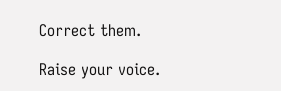Correct them.

Raise your voice.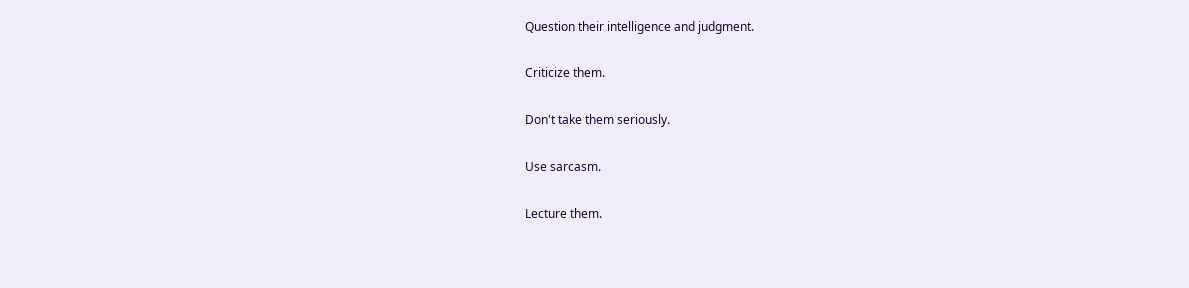Question their intelligence and judgment.

Criticize them.

Don't take them seriously.

Use sarcasm.

Lecture them.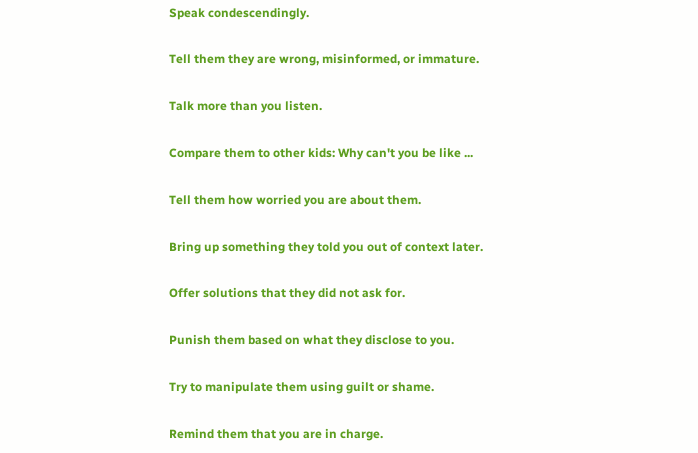Speak condescendingly.

Tell them they are wrong, misinformed, or immature.

Talk more than you listen.

Compare them to other kids: Why can't you be like ...

Tell them how worried you are about them.

Bring up something they told you out of context later.

Offer solutions that they did not ask for.

Punish them based on what they disclose to you.

Try to manipulate them using guilt or shame.

Remind them that you are in charge.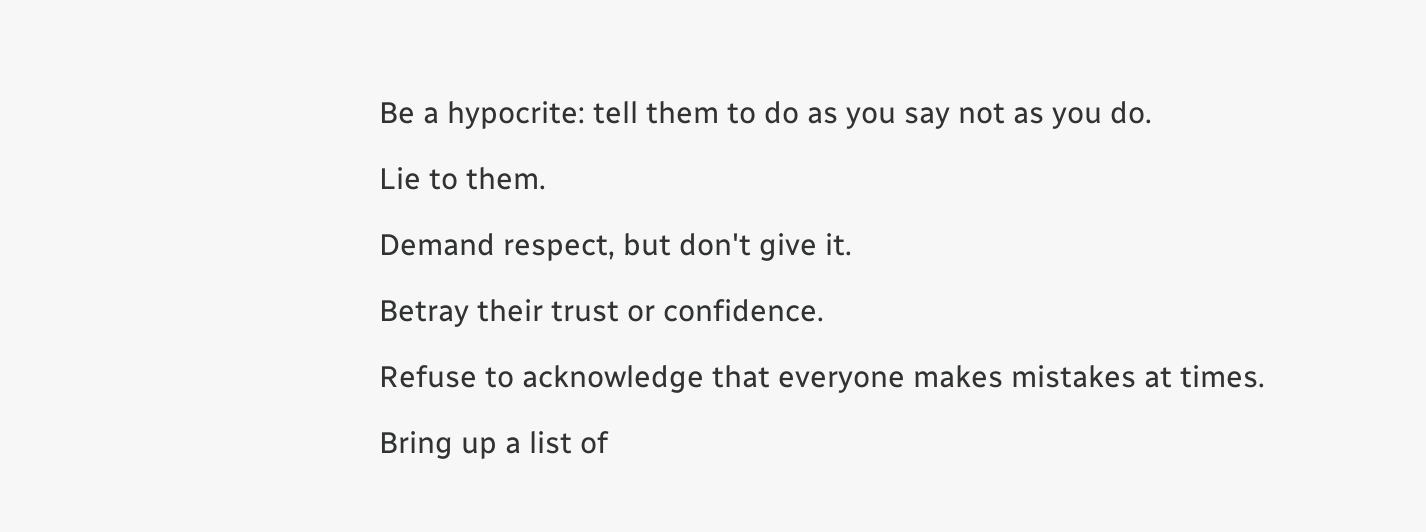Be a hypocrite: tell them to do as you say not as you do.

Lie to them.

Demand respect, but don't give it.

Betray their trust or confidence.

Refuse to acknowledge that everyone makes mistakes at times.

Bring up a list of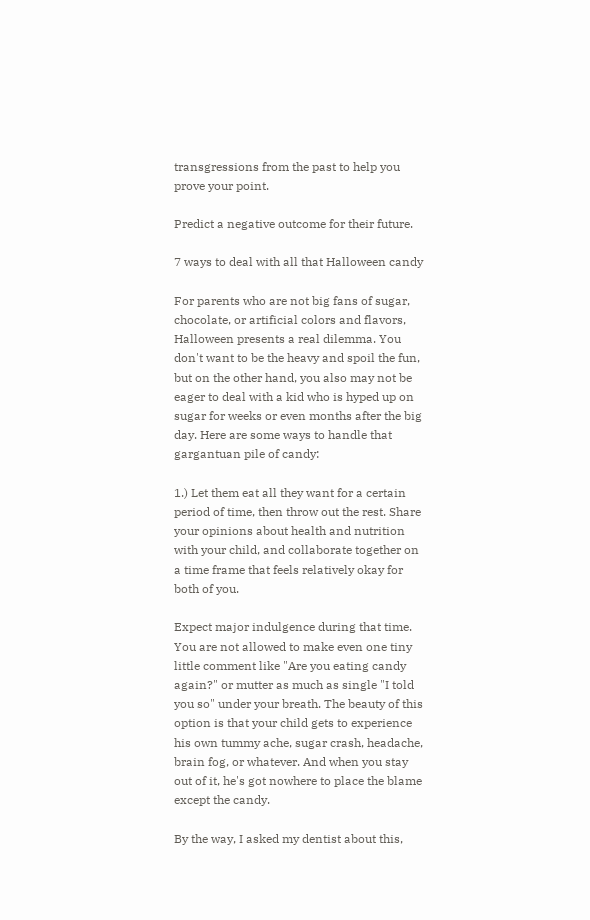transgressions from the past to help you prove your point.

Predict a negative outcome for their future.

7 ways to deal with all that Halloween candy

For parents who are not big fans of sugar, chocolate, or artificial colors and flavors, Halloween presents a real dilemma. You don't want to be the heavy and spoil the fun, but on the other hand, you also may not be eager to deal with a kid who is hyped up on sugar for weeks or even months after the big day. Here are some ways to handle that gargantuan pile of candy:

1.) Let them eat all they want for a certain period of time, then throw out the rest. Share your opinions about health and nutrition with your child, and collaborate together on a time frame that feels relatively okay for both of you.

Expect major indulgence during that time. You are not allowed to make even one tiny little comment like "Are you eating candy again?" or mutter as much as single "I told you so" under your breath. The beauty of this option is that your child gets to experience his own tummy ache, sugar crash, headache, brain fog, or whatever. And when you stay out of it, he's got nowhere to place the blame except the candy.

By the way, I asked my dentist about this,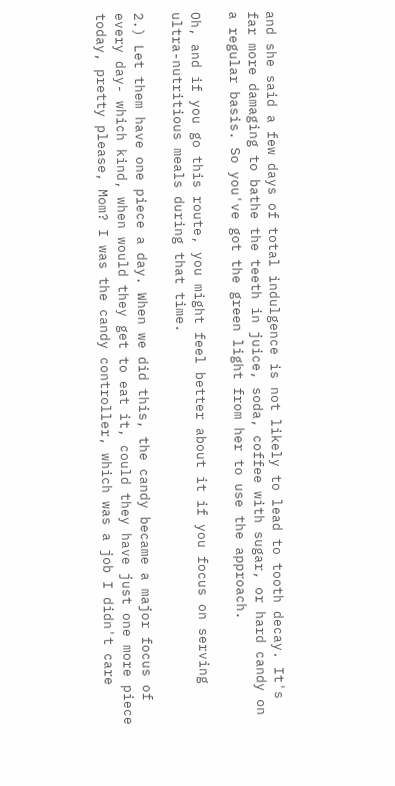and she said a few days of total indulgence is not likely to lead to tooth decay. It's far more damaging to bathe the teeth in juice, soda, coffee with sugar, or hard candy on a regular basis. So you've got the green light from her to use the approach.

Oh, and if you go this route, you might feel better about it if you focus on serving ultra-nutritious meals during that time.

2.) Let them have one piece a day. When we did this, the candy became a major focus of every day- which kind, when would they get to eat it, could they have just one more piece today, pretty please, Mom? I was the candy controller, which was a job I didn't care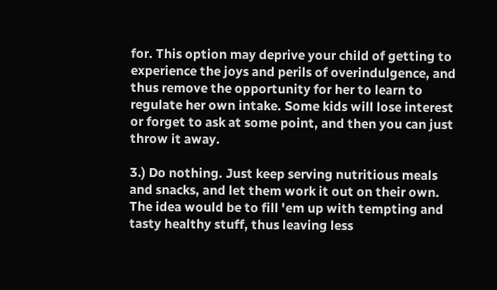for. This option may deprive your child of getting to experience the joys and perils of overindulgence, and thus remove the opportunity for her to learn to regulate her own intake. Some kids will lose interest or forget to ask at some point, and then you can just throw it away.

3.) Do nothing. Just keep serving nutritious meals and snacks, and let them work it out on their own. The idea would be to fill 'em up with tempting and tasty healthy stuff, thus leaving less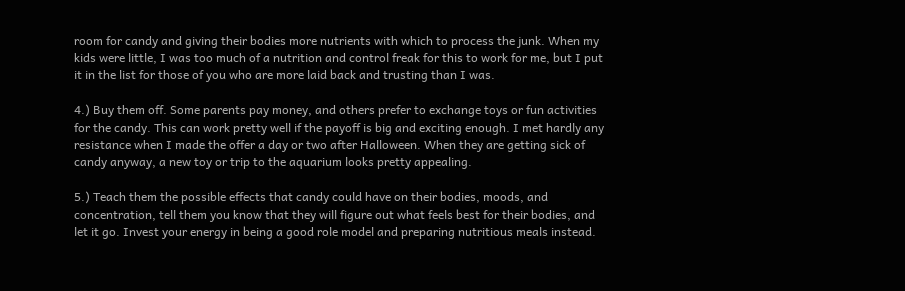room for candy and giving their bodies more nutrients with which to process the junk. When my kids were little, I was too much of a nutrition and control freak for this to work for me, but I put it in the list for those of you who are more laid back and trusting than I was.

4.) Buy them off. Some parents pay money, and others prefer to exchange toys or fun activities for the candy. This can work pretty well if the payoff is big and exciting enough. I met hardly any resistance when I made the offer a day or two after Halloween. When they are getting sick of candy anyway, a new toy or trip to the aquarium looks pretty appealing.

5.) Teach them the possible effects that candy could have on their bodies, moods, and concentration, tell them you know that they will figure out what feels best for their bodies, and let it go. Invest your energy in being a good role model and preparing nutritious meals instead.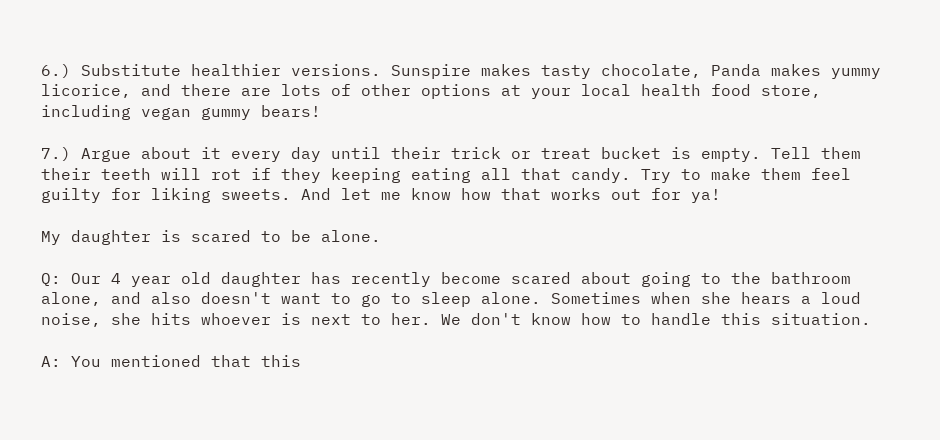6.) Substitute healthier versions. Sunspire makes tasty chocolate, Panda makes yummy licorice, and there are lots of other options at your local health food store, including vegan gummy bears!

7.) Argue about it every day until their trick or treat bucket is empty. Tell them their teeth will rot if they keeping eating all that candy. Try to make them feel guilty for liking sweets. And let me know how that works out for ya!

My daughter is scared to be alone.

Q: Our 4 year old daughter has recently become scared about going to the bathroom alone, and also doesn't want to go to sleep alone. Sometimes when she hears a loud noise, she hits whoever is next to her. We don't know how to handle this situation.

A: You mentioned that this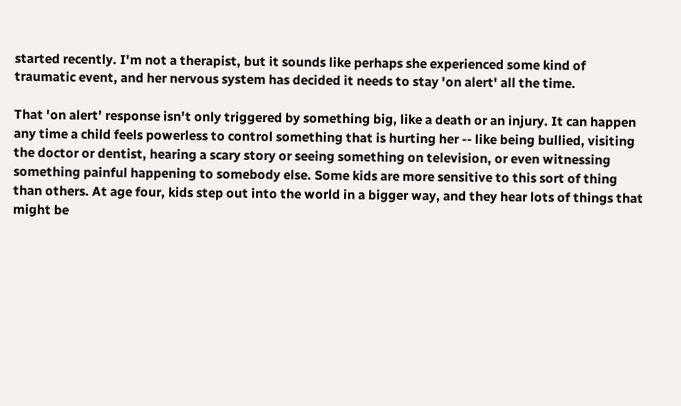started recently. I'm not a therapist, but it sounds like perhaps she experienced some kind of traumatic event, and her nervous system has decided it needs to stay 'on alert' all the time.

That 'on alert' response isn't only triggered by something big, like a death or an injury. It can happen any time a child feels powerless to control something that is hurting her -- like being bullied, visiting the doctor or dentist, hearing a scary story or seeing something on television, or even witnessing something painful happening to somebody else. Some kids are more sensitive to this sort of thing than others. At age four, kids step out into the world in a bigger way, and they hear lots of things that might be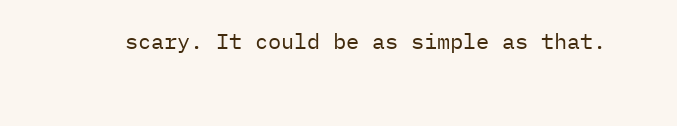scary. It could be as simple as that.